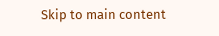Skip to main content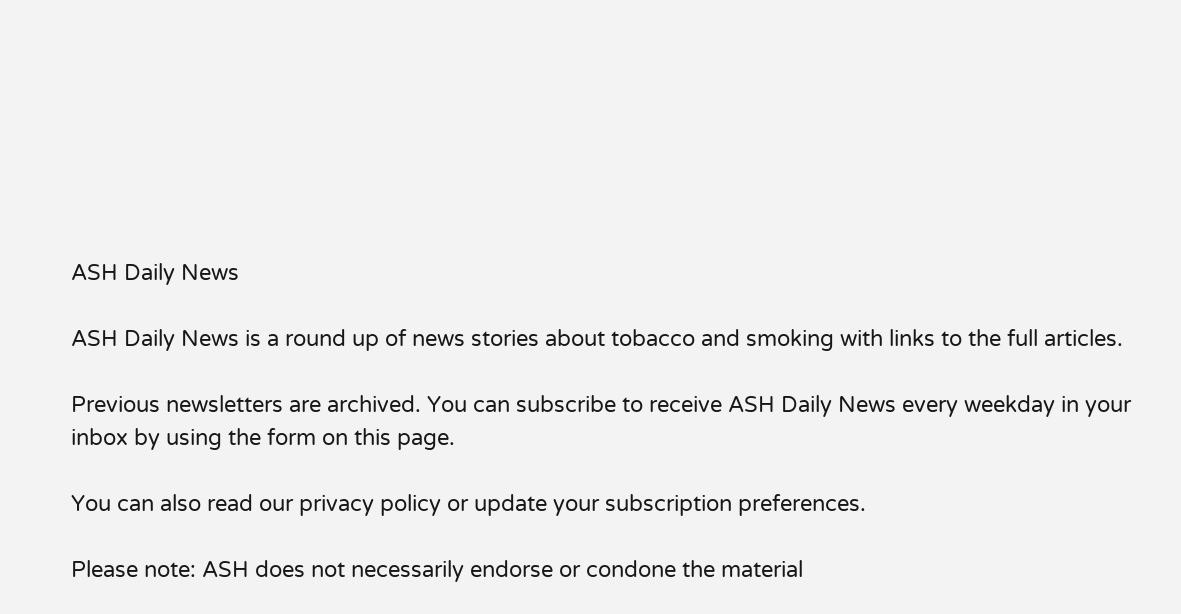ASH Daily News

ASH Daily News is a round up of news stories about tobacco and smoking with links to the full articles.

Previous newsletters are archived. You can subscribe to receive ASH Daily News every weekday in your inbox by using the form on this page.

You can also read our privacy policy or update your subscription preferences.

Please note: ASH does not necessarily endorse or condone the material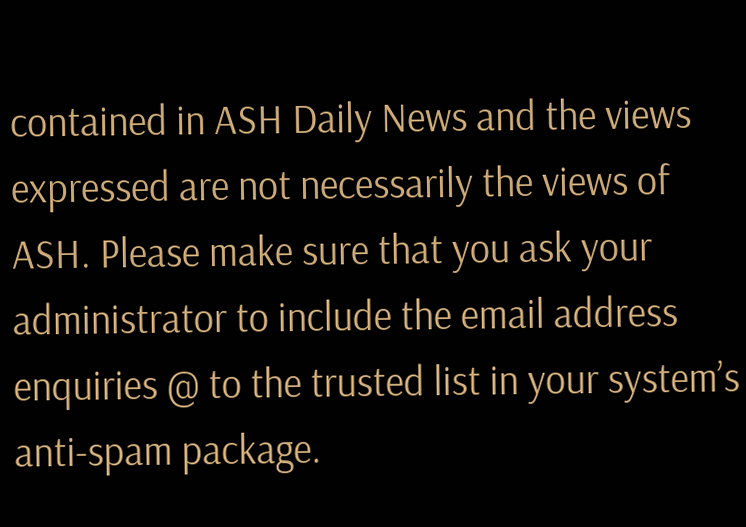contained in ASH Daily News and the views expressed are not necessarily the views of ASH. Please make sure that you ask your administrator to include the email address enquiries @ to the trusted list in your system’s anti-spam package.